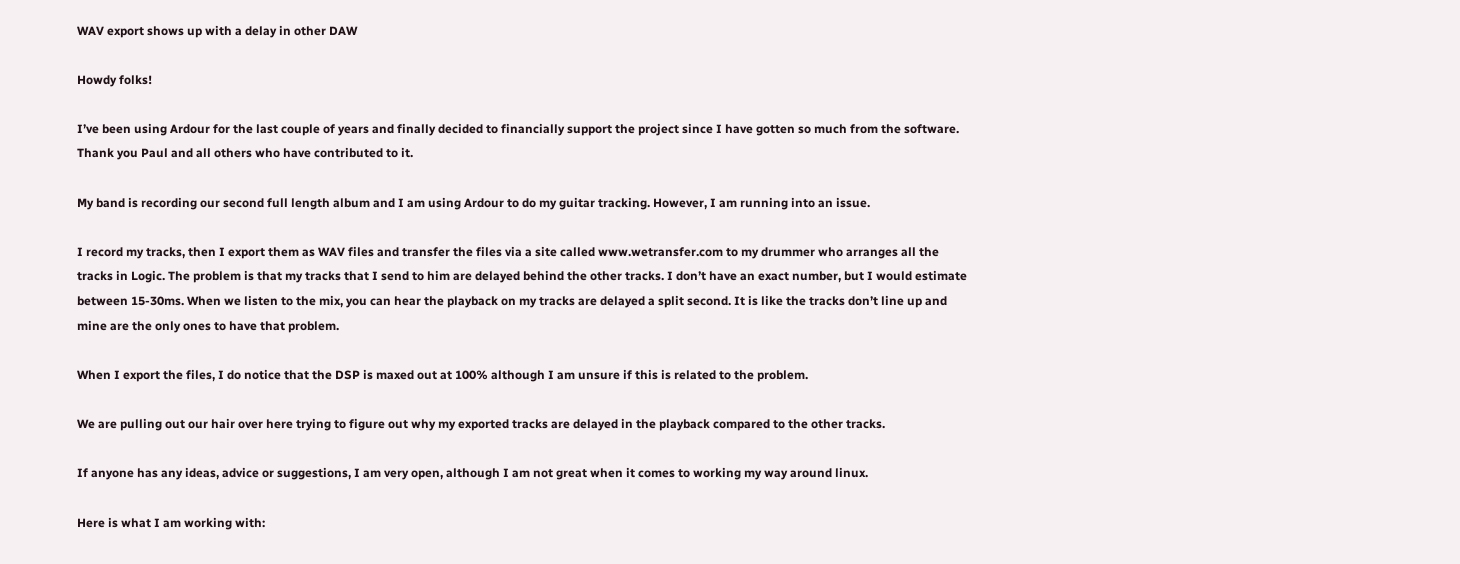WAV export shows up with a delay in other DAW

Howdy folks!

I’ve been using Ardour for the last couple of years and finally decided to financially support the project since I have gotten so much from the software. Thank you Paul and all others who have contributed to it.

My band is recording our second full length album and I am using Ardour to do my guitar tracking. However, I am running into an issue.

I record my tracks, then I export them as WAV files and transfer the files via a site called www.wetransfer.com to my drummer who arranges all the tracks in Logic. The problem is that my tracks that I send to him are delayed behind the other tracks. I don’t have an exact number, but I would estimate between 15-30ms. When we listen to the mix, you can hear the playback on my tracks are delayed a split second. It is like the tracks don’t line up and mine are the only ones to have that problem.

When I export the files, I do notice that the DSP is maxed out at 100% although I am unsure if this is related to the problem.

We are pulling out our hair over here trying to figure out why my exported tracks are delayed in the playback compared to the other tracks.

If anyone has any ideas, advice or suggestions, I am very open, although I am not great when it comes to working my way around linux.

Here is what I am working with: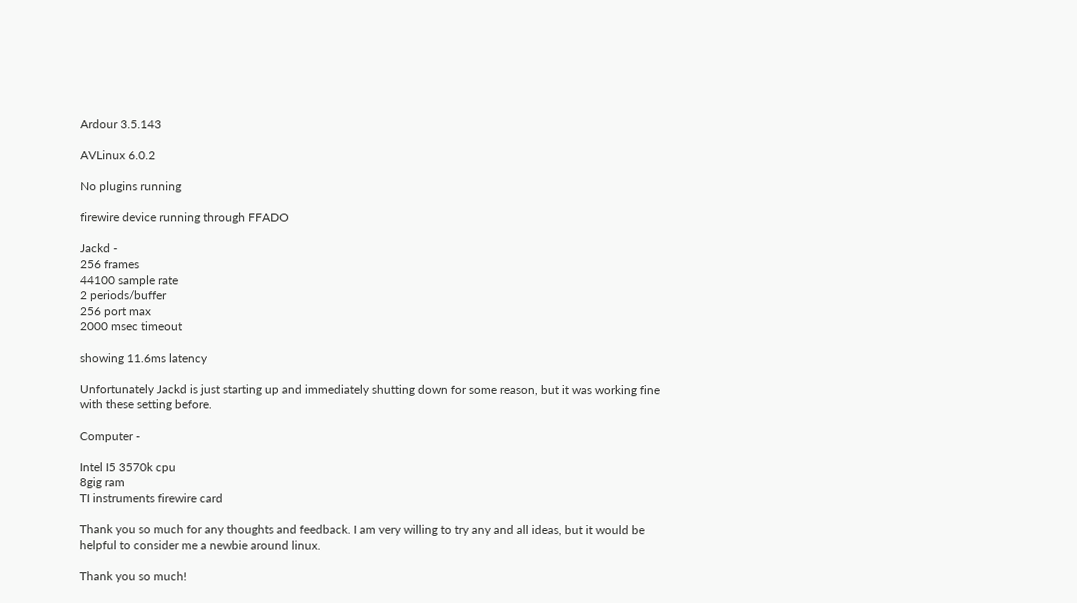Ardour 3.5.143

AVLinux 6.0.2

No plugins running

firewire device running through FFADO

Jackd -
256 frames
44100 sample rate
2 periods/buffer
256 port max
2000 msec timeout

showing 11.6ms latency

Unfortunately Jackd is just starting up and immediately shutting down for some reason, but it was working fine with these setting before.

Computer -

Intel I5 3570k cpu
8gig ram
TI instruments firewire card

Thank you so much for any thoughts and feedback. I am very willing to try any and all ideas, but it would be helpful to consider me a newbie around linux.

Thank you so much!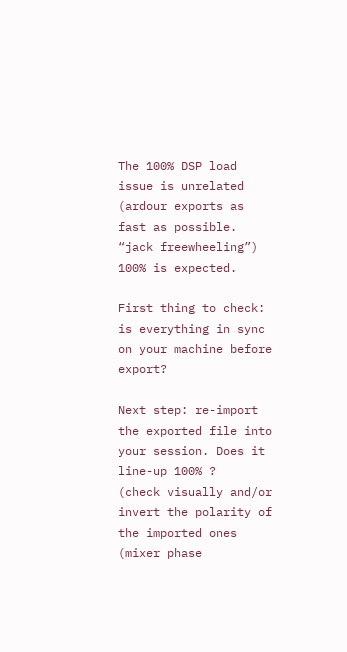The 100% DSP load issue is unrelated (ardour exports as fast as possible. “jack freewheeling”) 100% is expected.

First thing to check: is everything in sync on your machine before export?

Next step: re-import the exported file into your session. Does it line-up 100% ?
(check visually and/or invert the polarity of the imported ones (mixer phase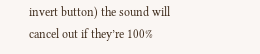invert button) the sound will cancel out if they’re 100%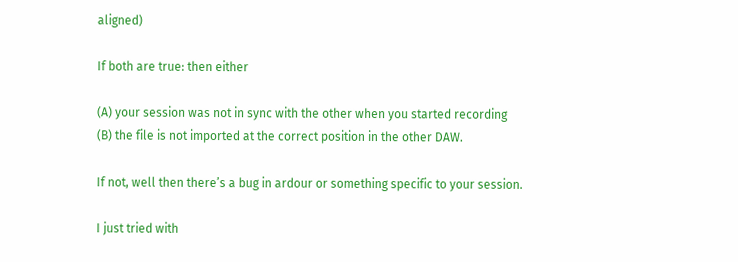aligned)

If both are true: then either

(A) your session was not in sync with the other when you started recording
(B) the file is not imported at the correct position in the other DAW.

If not, well then there’s a bug in ardour or something specific to your session.

I just tried with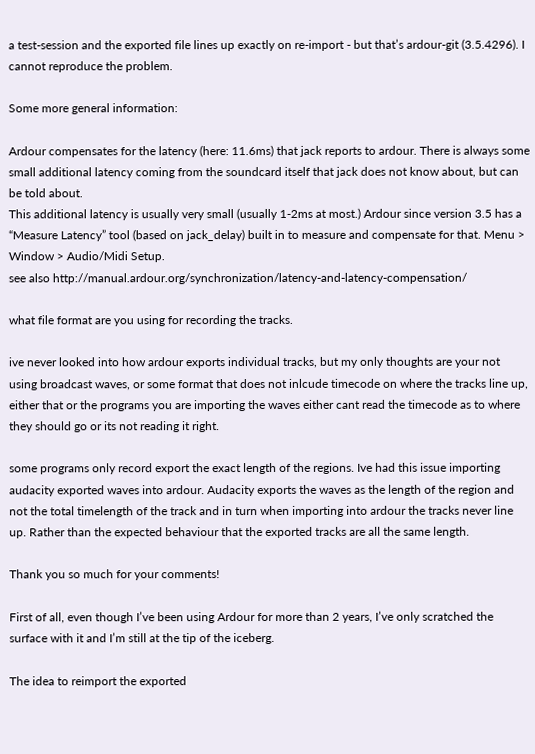a test-session and the exported file lines up exactly on re-import - but that’s ardour-git (3.5.4296). I cannot reproduce the problem.

Some more general information:

Ardour compensates for the latency (here: 11.6ms) that jack reports to ardour. There is always some small additional latency coming from the soundcard itself that jack does not know about, but can be told about.
This additional latency is usually very small (usually 1-2ms at most.) Ardour since version 3.5 has a “Measure Latency” tool (based on jack_delay) built in to measure and compensate for that. Menu > Window > Audio/Midi Setup.
see also http://manual.ardour.org/synchronization/latency-and-latency-compensation/

what file format are you using for recording the tracks.

ive never looked into how ardour exports individual tracks, but my only thoughts are your not using broadcast waves, or some format that does not inlcude timecode on where the tracks line up, either that or the programs you are importing the waves either cant read the timecode as to where they should go or its not reading it right.

some programs only record export the exact length of the regions. Ive had this issue importing audacity exported waves into ardour. Audacity exports the waves as the length of the region and not the total timelength of the track and in turn when importing into ardour the tracks never line up. Rather than the expected behaviour that the exported tracks are all the same length.

Thank you so much for your comments!

First of all, even though I’ve been using Ardour for more than 2 years, I’ve only scratched the surface with it and I’m still at the tip of the iceberg.

The idea to reimport the exported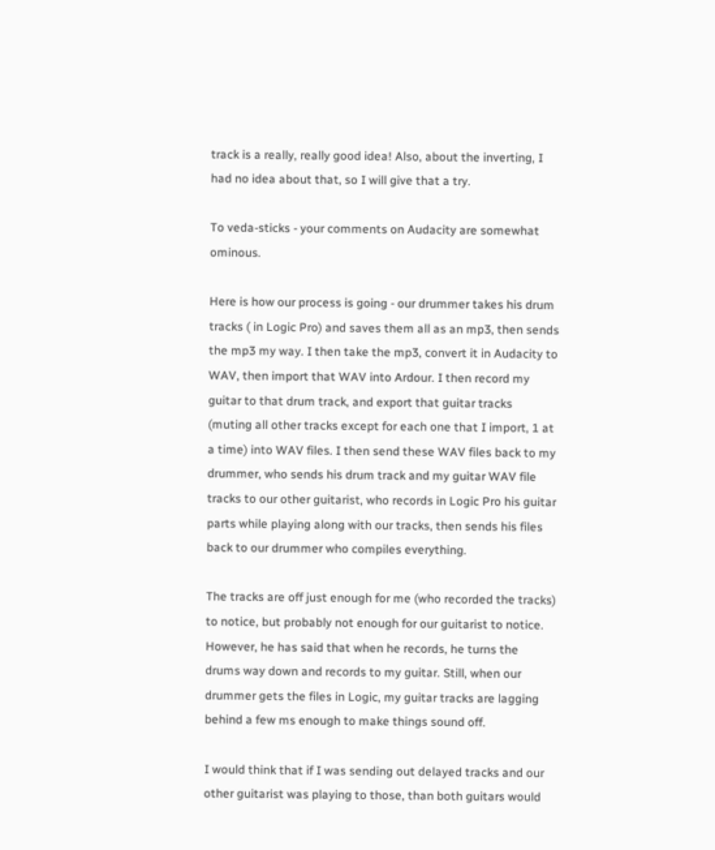track is a really, really good idea! Also, about the inverting, I had no idea about that, so I will give that a try.

To veda-sticks - your comments on Audacity are somewhat ominous.

Here is how our process is going - our drummer takes his drum tracks ( in Logic Pro) and saves them all as an mp3, then sends the mp3 my way. I then take the mp3, convert it in Audacity to WAV, then import that WAV into Ardour. I then record my guitar to that drum track, and export that guitar tracks (muting all other tracks except for each one that I import, 1 at a time) into WAV files. I then send these WAV files back to my drummer, who sends his drum track and my guitar WAV file tracks to our other guitarist, who records in Logic Pro his guitar parts while playing along with our tracks, then sends his files back to our drummer who compiles everything.

The tracks are off just enough for me (who recorded the tracks) to notice, but probably not enough for our guitarist to notice. However, he has said that when he records, he turns the drums way down and records to my guitar. Still, when our drummer gets the files in Logic, my guitar tracks are lagging behind a few ms enough to make things sound off.

I would think that if I was sending out delayed tracks and our other guitarist was playing to those, than both guitars would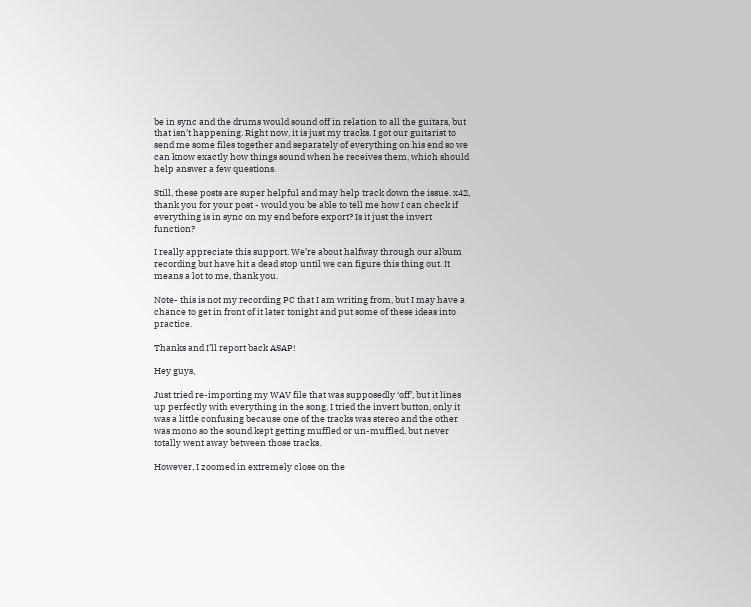be in sync and the drums would sound off in relation to all the guitars, but that isn’t happening. Right now, it is just my tracks. I got our guitarist to send me some files together and separately of everything on his end so we can know exactly how things sound when he receives them, which should help answer a few questions.

Still, these posts are super helpful and may help track down the issue. x42, thank you for your post - would you be able to tell me how I can check if everything is in sync on my end before export? Is it just the invert function?

I really appreciate this support. We’re about halfway through our album recording but have hit a dead stop until we can figure this thing out. It means a lot to me, thank you.

Note- this is not my recording PC that I am writing from, but I may have a chance to get in front of it later tonight and put some of these ideas into practice.

Thanks and I’ll report back ASAP!

Hey guys,

Just tried re-importing my WAV file that was supposedly ‘off’, but it lines up perfectly with everything in the song. I tried the invert button, only it was a little confusing because one of the tracks was stereo and the other was mono so the sound kept getting muffled or un-muffled, but never totally went away between those tracks.

However, I zoomed in extremely close on the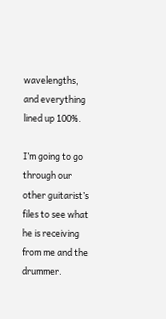wavelengths, and everything lined up 100%.

I’m going to go through our other guitarist’s files to see what he is receiving from me and the drummer.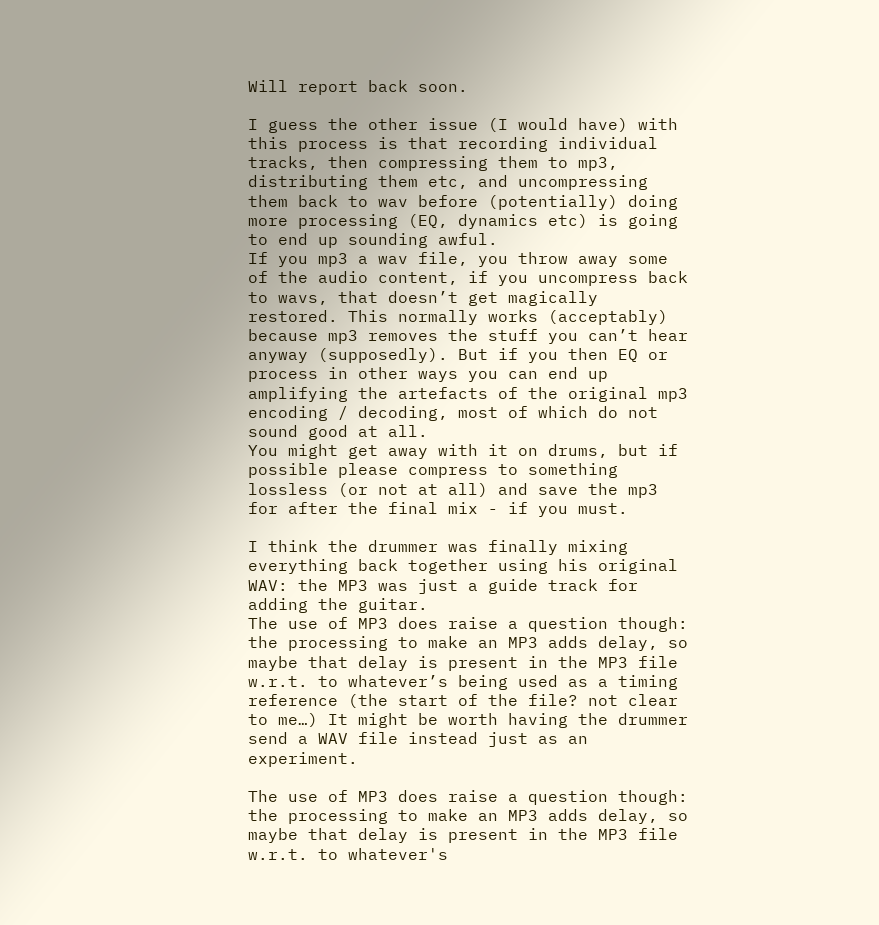Will report back soon.

I guess the other issue (I would have) with this process is that recording individual tracks, then compressing them to mp3, distributing them etc, and uncompressing them back to wav before (potentially) doing more processing (EQ, dynamics etc) is going to end up sounding awful.
If you mp3 a wav file, you throw away some of the audio content, if you uncompress back to wavs, that doesn’t get magically restored. This normally works (acceptably) because mp3 removes the stuff you can’t hear anyway (supposedly). But if you then EQ or process in other ways you can end up amplifying the artefacts of the original mp3 encoding / decoding, most of which do not sound good at all.
You might get away with it on drums, but if possible please compress to something lossless (or not at all) and save the mp3 for after the final mix - if you must.

I think the drummer was finally mixing everything back together using his original WAV: the MP3 was just a guide track for adding the guitar.
The use of MP3 does raise a question though: the processing to make an MP3 adds delay, so maybe that delay is present in the MP3 file w.r.t. to whatever’s being used as a timing reference (the start of the file? not clear to me…) It might be worth having the drummer send a WAV file instead just as an experiment.

The use of MP3 does raise a question though: the processing to make an MP3 adds delay, so maybe that delay is present in the MP3 file w.r.t. to whatever's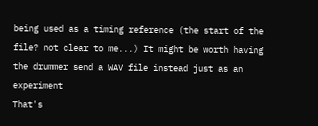being used as a timing reference (the start of the file? not clear to me...) It might be worth having the drummer send a WAV file instead just as an experiment
That's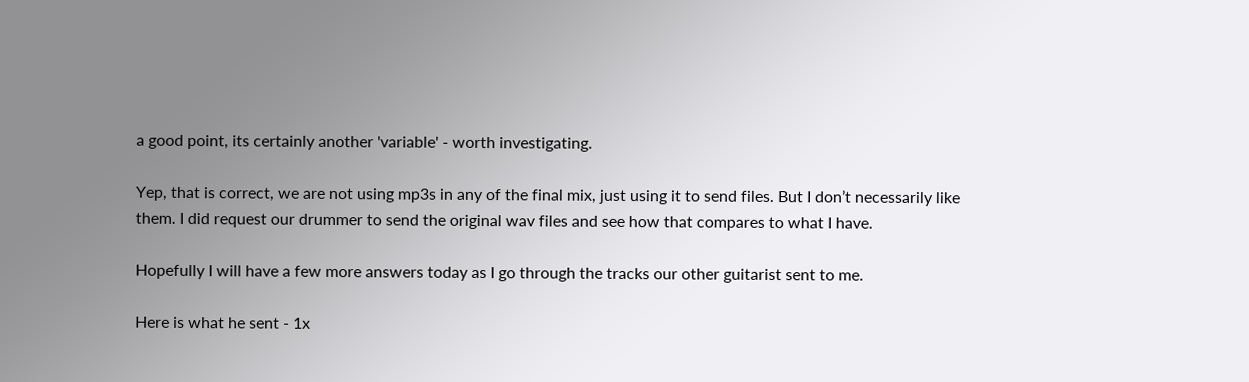a good point, its certainly another 'variable' - worth investigating.

Yep, that is correct, we are not using mp3s in any of the final mix, just using it to send files. But I don’t necessarily like them. I did request our drummer to send the original wav files and see how that compares to what I have.

Hopefully I will have a few more answers today as I go through the tracks our other guitarist sent to me.

Here is what he sent - 1x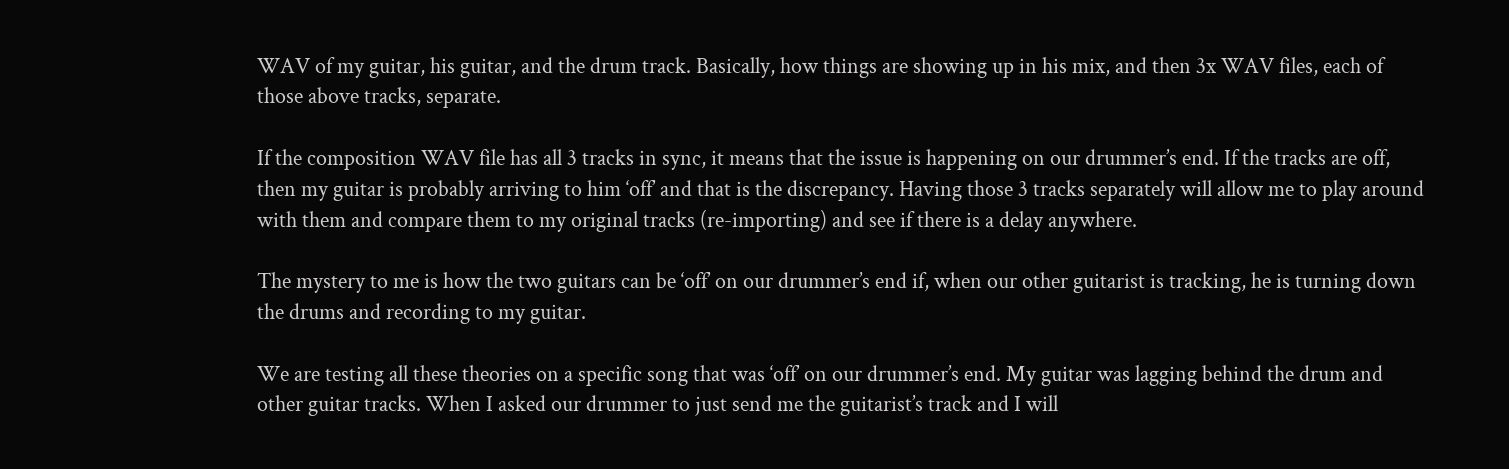WAV of my guitar, his guitar, and the drum track. Basically, how things are showing up in his mix, and then 3x WAV files, each of those above tracks, separate.

If the composition WAV file has all 3 tracks in sync, it means that the issue is happening on our drummer’s end. If the tracks are off, then my guitar is probably arriving to him ‘off’ and that is the discrepancy. Having those 3 tracks separately will allow me to play around with them and compare them to my original tracks (re-importing) and see if there is a delay anywhere.

The mystery to me is how the two guitars can be ‘off’ on our drummer’s end if, when our other guitarist is tracking, he is turning down the drums and recording to my guitar.

We are testing all these theories on a specific song that was ‘off’ on our drummer’s end. My guitar was lagging behind the drum and other guitar tracks. When I asked our drummer to just send me the guitarist’s track and I will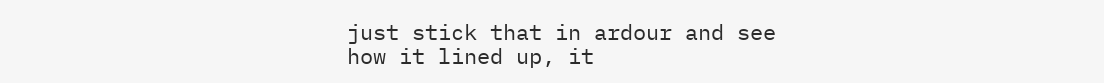just stick that in ardour and see how it lined up, it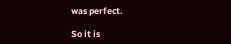was perfect.

So it is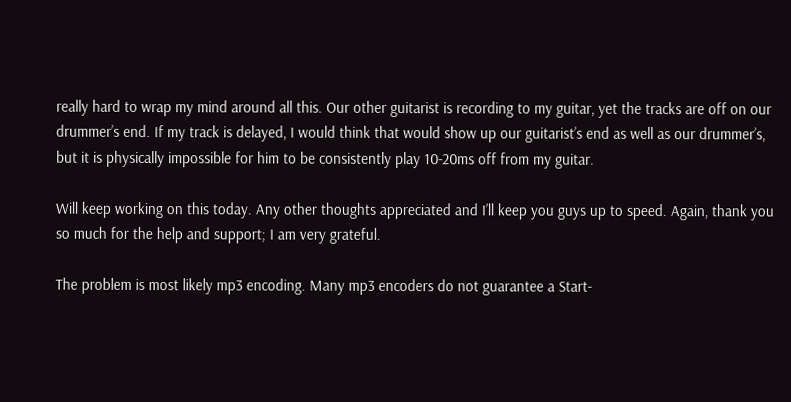really hard to wrap my mind around all this. Our other guitarist is recording to my guitar, yet the tracks are off on our drummer’s end. If my track is delayed, I would think that would show up our guitarist’s end as well as our drummer’s, but it is physically impossible for him to be consistently play 10-20ms off from my guitar.

Will keep working on this today. Any other thoughts appreciated and I’ll keep you guys up to speed. Again, thank you so much for the help and support; I am very grateful.

The problem is most likely mp3 encoding. Many mp3 encoders do not guarantee a Start-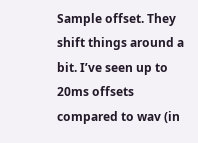Sample offset. They shift things around a bit. I’ve seen up to 20ms offsets compared to wav (in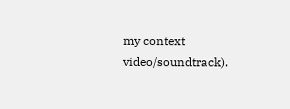my context video/soundtrack).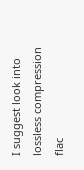I suggest look into lossless compression flac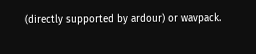(directly supported by ardour) or wavpack.